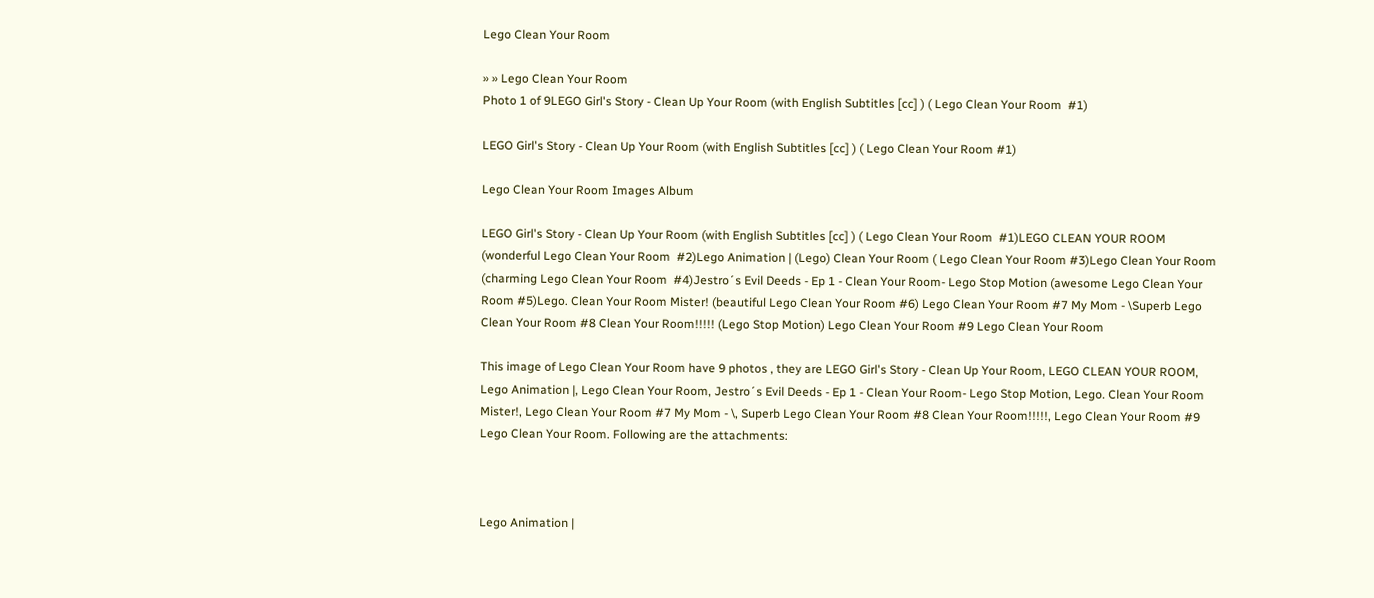Lego Clean Your Room

» » Lego Clean Your Room
Photo 1 of 9LEGO Girl's Story - Clean Up Your Room (with English Subtitles [cc] ) ( Lego Clean Your Room  #1)

LEGO Girl's Story - Clean Up Your Room (with English Subtitles [cc] ) ( Lego Clean Your Room #1)

Lego Clean Your Room Images Album

LEGO Girl's Story - Clean Up Your Room (with English Subtitles [cc] ) ( Lego Clean Your Room  #1)LEGO CLEAN YOUR ROOM (wonderful Lego Clean Your Room  #2)Lego Animation | (Lego) Clean Your Room ( Lego Clean Your Room #3)Lego Clean Your Room (charming Lego Clean Your Room  #4)Jestro´s Evil Deeds - Ep 1 - Clean Your Room- Lego Stop Motion (awesome Lego Clean Your Room #5)Lego. Clean Your Room Mister! (beautiful Lego Clean Your Room #6) Lego Clean Your Room #7 My Mom - \Superb Lego Clean Your Room #8 Clean Your Room!!!!! (Lego Stop Motion) Lego Clean Your Room #9 Lego Clean Your Room

This image of Lego Clean Your Room have 9 photos , they are LEGO Girl's Story - Clean Up Your Room, LEGO CLEAN YOUR ROOM, Lego Animation |, Lego Clean Your Room, Jestro´s Evil Deeds - Ep 1 - Clean Your Room- Lego Stop Motion, Lego. Clean Your Room Mister!, Lego Clean Your Room #7 My Mom - \, Superb Lego Clean Your Room #8 Clean Your Room!!!!!, Lego Clean Your Room #9 Lego Clean Your Room. Following are the attachments:



Lego Animation |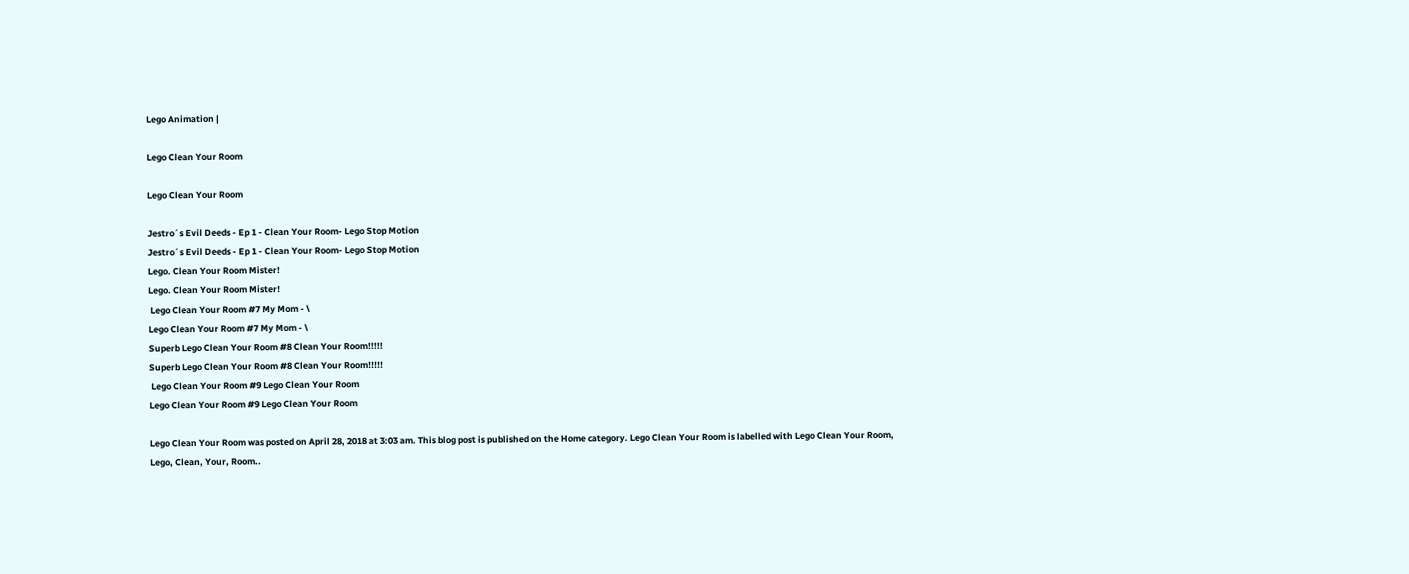Lego Animation |

Lego Clean Your Room

Lego Clean Your Room

Jestro´s Evil Deeds - Ep 1 - Clean Your Room- Lego Stop Motion
Jestro´s Evil Deeds - Ep 1 - Clean Your Room- Lego Stop Motion
Lego. Clean Your Room Mister!
Lego. Clean Your Room Mister!
 Lego Clean Your Room #7 My Mom - \
Lego Clean Your Room #7 My Mom - \
Superb Lego Clean Your Room #8 Clean Your Room!!!!!
Superb Lego Clean Your Room #8 Clean Your Room!!!!!
 Lego Clean Your Room #9 Lego Clean Your Room
Lego Clean Your Room #9 Lego Clean Your Room

Lego Clean Your Room was posted on April 28, 2018 at 3:03 am. This blog post is published on the Home category. Lego Clean Your Room is labelled with Lego Clean Your Room, Lego, Clean, Your, Room..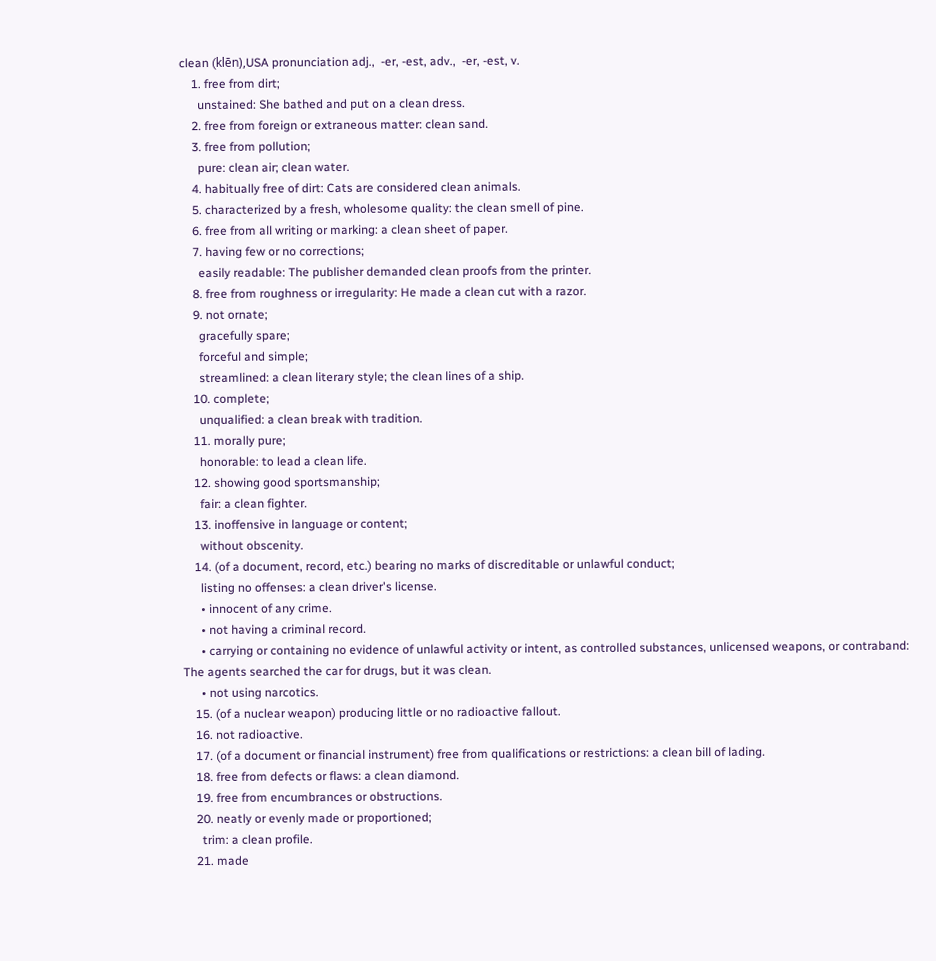clean (klēn),USA pronunciation adj.,  -er, -est, adv.,  -er, -est, v.
    1. free from dirt;
      unstained: She bathed and put on a clean dress.
    2. free from foreign or extraneous matter: clean sand.
    3. free from pollution;
      pure: clean air; clean water.
    4. habitually free of dirt: Cats are considered clean animals.
    5. characterized by a fresh, wholesome quality: the clean smell of pine.
    6. free from all writing or marking: a clean sheet of paper.
    7. having few or no corrections;
      easily readable: The publisher demanded clean proofs from the printer.
    8. free from roughness or irregularity: He made a clean cut with a razor.
    9. not ornate;
      gracefully spare;
      forceful and simple;
      streamlined: a clean literary style; the clean lines of a ship.
    10. complete;
      unqualified: a clean break with tradition.
    11. morally pure;
      honorable: to lead a clean life.
    12. showing good sportsmanship;
      fair: a clean fighter.
    13. inoffensive in language or content;
      without obscenity.
    14. (of a document, record, etc.) bearing no marks of discreditable or unlawful conduct;
      listing no offenses: a clean driver's license.
      • innocent of any crime.
      • not having a criminal record.
      • carrying or containing no evidence of unlawful activity or intent, as controlled substances, unlicensed weapons, or contraband: The agents searched the car for drugs, but it was clean.
      • not using narcotics.
    15. (of a nuclear weapon) producing little or no radioactive fallout.
    16. not radioactive.
    17. (of a document or financial instrument) free from qualifications or restrictions: a clean bill of lading.
    18. free from defects or flaws: a clean diamond.
    19. free from encumbrances or obstructions.
    20. neatly or evenly made or proportioned;
      trim: a clean profile.
    21. made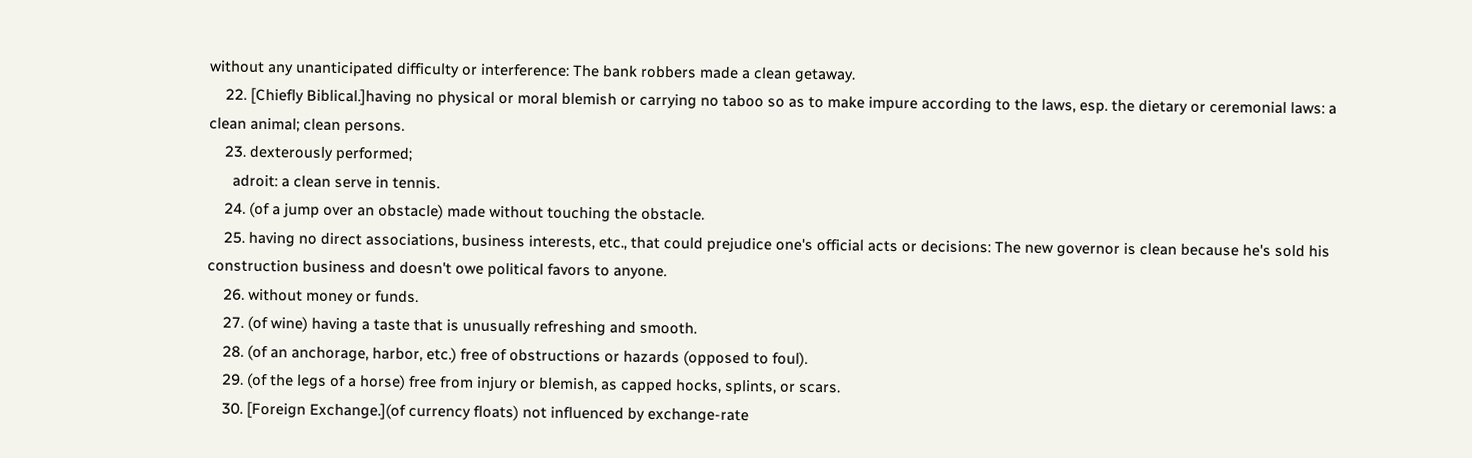without any unanticipated difficulty or interference: The bank robbers made a clean getaway.
    22. [Chiefly Biblical.]having no physical or moral blemish or carrying no taboo so as to make impure according to the laws, esp. the dietary or ceremonial laws: a clean animal; clean persons.
    23. dexterously performed;
      adroit: a clean serve in tennis.
    24. (of a jump over an obstacle) made without touching the obstacle.
    25. having no direct associations, business interests, etc., that could prejudice one's official acts or decisions: The new governor is clean because he's sold his construction business and doesn't owe political favors to anyone.
    26. without money or funds.
    27. (of wine) having a taste that is unusually refreshing and smooth.
    28. (of an anchorage, harbor, etc.) free of obstructions or hazards (opposed to foul).
    29. (of the legs of a horse) free from injury or blemish, as capped hocks, splints, or scars.
    30. [Foreign Exchange.](of currency floats) not influenced by exchange-rate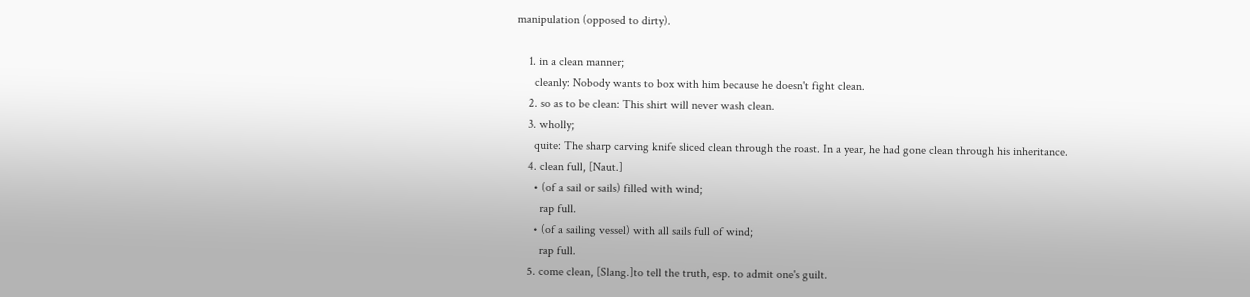manipulation (opposed to dirty).

    1. in a clean manner;
      cleanly: Nobody wants to box with him because he doesn't fight clean.
    2. so as to be clean: This shirt will never wash clean.
    3. wholly;
      quite: The sharp carving knife sliced clean through the roast. In a year, he had gone clean through his inheritance.
    4. clean full, [Naut.]
      • (of a sail or sails) filled with wind;
        rap full.
      • (of a sailing vessel) with all sails full of wind;
        rap full.
    5. come clean, [Slang.]to tell the truth, esp. to admit one's guilt.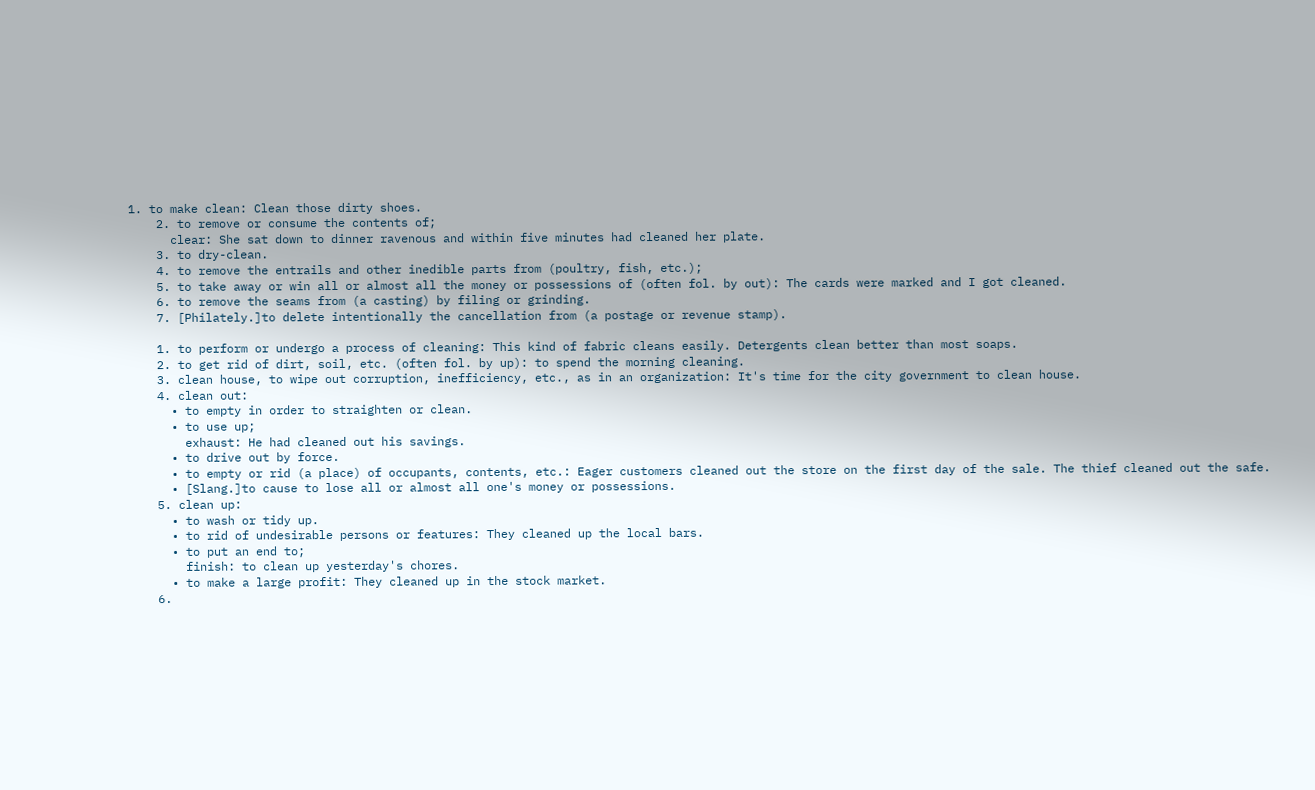1. to make clean: Clean those dirty shoes.
    2. to remove or consume the contents of;
      clear: She sat down to dinner ravenous and within five minutes had cleaned her plate.
    3. to dry-clean.
    4. to remove the entrails and other inedible parts from (poultry, fish, etc.);
    5. to take away or win all or almost all the money or possessions of (often fol. by out): The cards were marked and I got cleaned.
    6. to remove the seams from (a casting) by filing or grinding.
    7. [Philately.]to delete intentionally the cancellation from (a postage or revenue stamp).

    1. to perform or undergo a process of cleaning: This kind of fabric cleans easily. Detergents clean better than most soaps.
    2. to get rid of dirt, soil, etc. (often fol. by up): to spend the morning cleaning.
    3. clean house, to wipe out corruption, inefficiency, etc., as in an organization: It's time for the city government to clean house.
    4. clean out:
      • to empty in order to straighten or clean.
      • to use up;
        exhaust: He had cleaned out his savings.
      • to drive out by force.
      • to empty or rid (a place) of occupants, contents, etc.: Eager customers cleaned out the store on the first day of the sale. The thief cleaned out the safe.
      • [Slang.]to cause to lose all or almost all one's money or possessions.
    5. clean up:
      • to wash or tidy up.
      • to rid of undesirable persons or features: They cleaned up the local bars.
      • to put an end to;
        finish: to clean up yesterday's chores.
      • to make a large profit: They cleaned up in the stock market.
    6.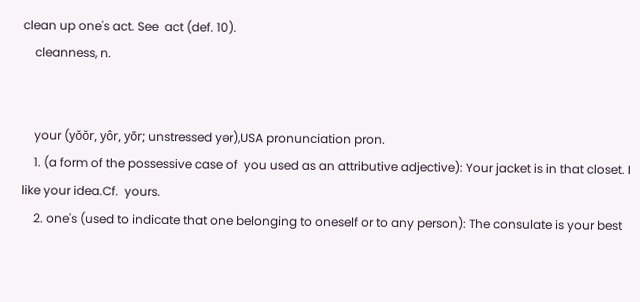clean up one's act. See  act (def. 10).
    cleanness, n.


    your (yŏŏr, yôr, yōr; unstressed yər),USA pronunciation pron.
    1. (a form of the possessive case of  you used as an attributive adjective): Your jacket is in that closet. I like your idea.Cf.  yours.
    2. one's (used to indicate that one belonging to oneself or to any person): The consulate is your best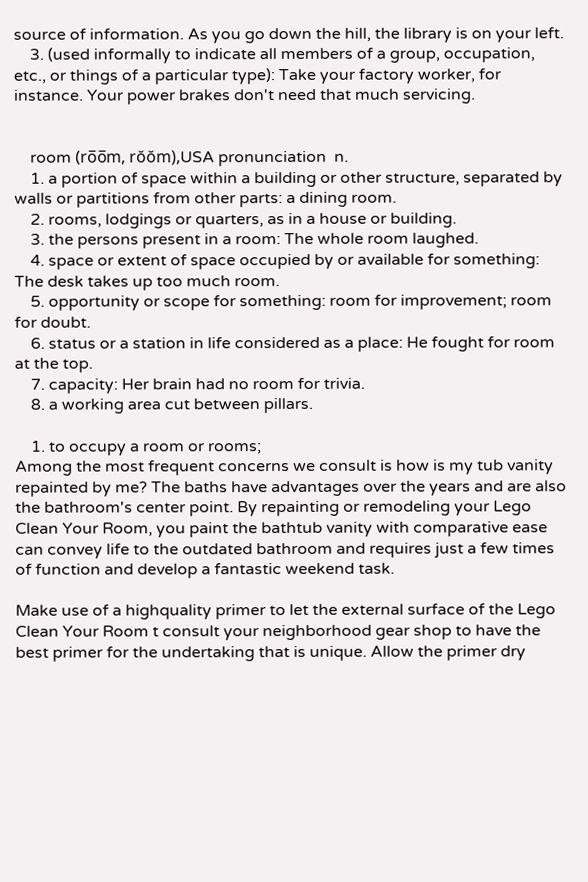source of information. As you go down the hill, the library is on your left.
    3. (used informally to indicate all members of a group, occupation, etc., or things of a particular type): Take your factory worker, for instance. Your power brakes don't need that much servicing.


    room (ro̅o̅m, rŏŏm),USA pronunciation  n.
    1. a portion of space within a building or other structure, separated by walls or partitions from other parts: a dining room.
    2. rooms, lodgings or quarters, as in a house or building.
    3. the persons present in a room: The whole room laughed.
    4. space or extent of space occupied by or available for something: The desk takes up too much room.
    5. opportunity or scope for something: room for improvement; room for doubt.
    6. status or a station in life considered as a place: He fought for room at the top.
    7. capacity: Her brain had no room for trivia.
    8. a working area cut between pillars.

    1. to occupy a room or rooms;
Among the most frequent concerns we consult is how is my tub vanity repainted by me? The baths have advantages over the years and are also the bathroom's center point. By repainting or remodeling your Lego Clean Your Room, you paint the bathtub vanity with comparative ease can convey life to the outdated bathroom and requires just a few times of function and develop a fantastic weekend task.

Make use of a highquality primer to let the external surface of the Lego Clean Your Room t consult your neighborhood gear shop to have the best primer for the undertaking that is unique. Allow the primer dry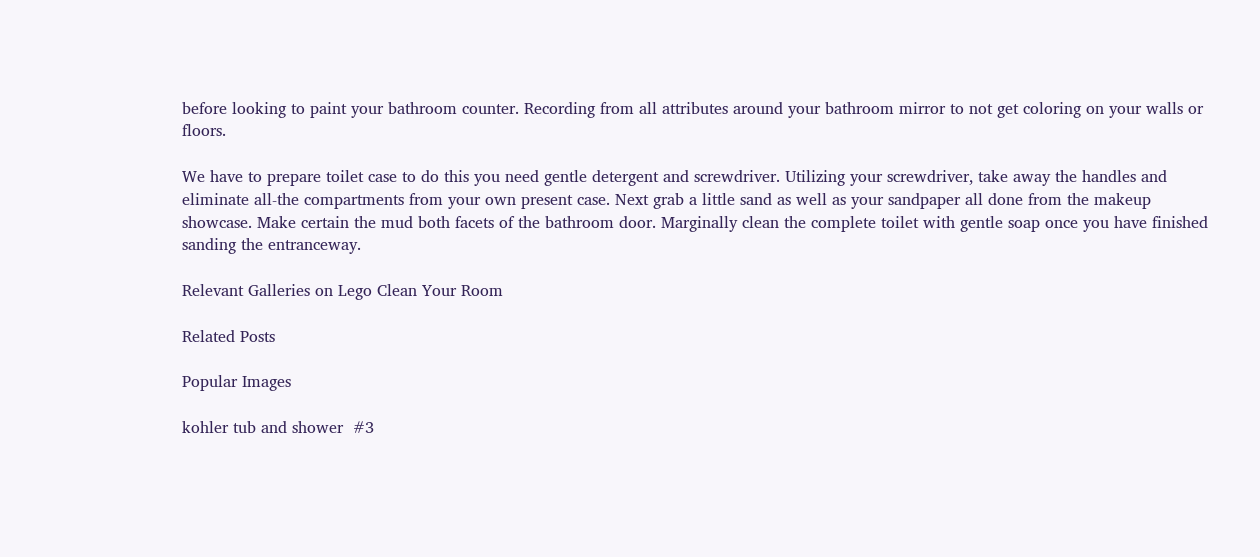before looking to paint your bathroom counter. Recording from all attributes around your bathroom mirror to not get coloring on your walls or floors.

We have to prepare toilet case to do this you need gentle detergent and screwdriver. Utilizing your screwdriver, take away the handles and eliminate all-the compartments from your own present case. Next grab a little sand as well as your sandpaper all done from the makeup showcase. Make certain the mud both facets of the bathroom door. Marginally clean the complete toilet with gentle soap once you have finished sanding the entranceway.

Relevant Galleries on Lego Clean Your Room

Related Posts

Popular Images

kohler tub and shower  #3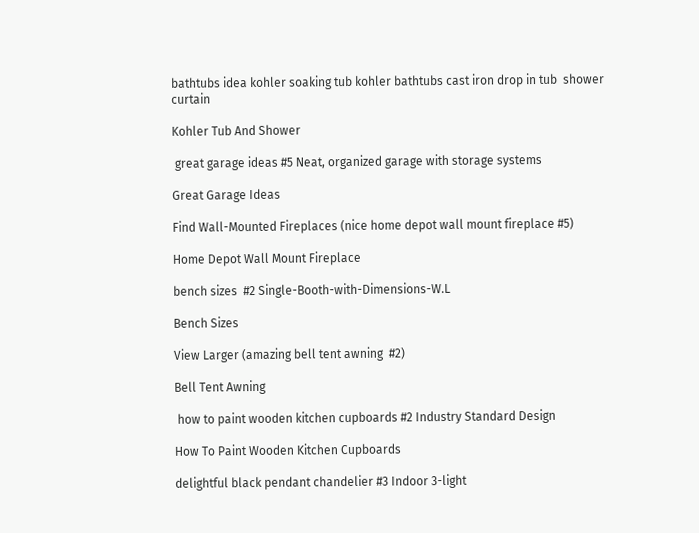bathtubs idea kohler soaking tub kohler bathtubs cast iron drop in tub  shower curtain

Kohler Tub And Shower

 great garage ideas #5 Neat, organized garage with storage systems

Great Garage Ideas

Find Wall-Mounted Fireplaces (nice home depot wall mount fireplace #5)

Home Depot Wall Mount Fireplace

bench sizes  #2 Single-Booth-with-Dimensions-W.L

Bench Sizes

View Larger (amazing bell tent awning  #2)

Bell Tent Awning

 how to paint wooden kitchen cupboards #2 Industry Standard Design

How To Paint Wooden Kitchen Cupboards

delightful black pendant chandelier #3 Indoor 3-light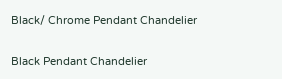Black/ Chrome Pendant Chandelier

Black Pendant Chandelier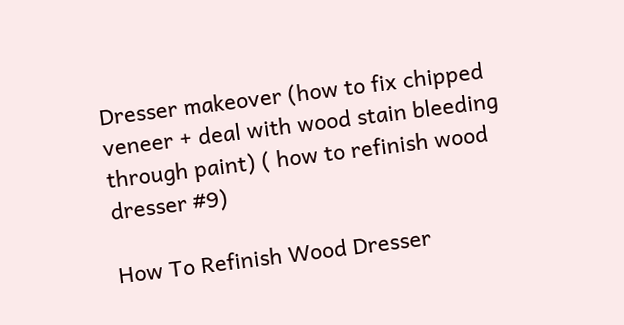Dresser makeover (how to fix chipped veneer + deal with wood stain bleeding  through paint) ( how to refinish wood dresser #9)

How To Refinish Wood Dresser